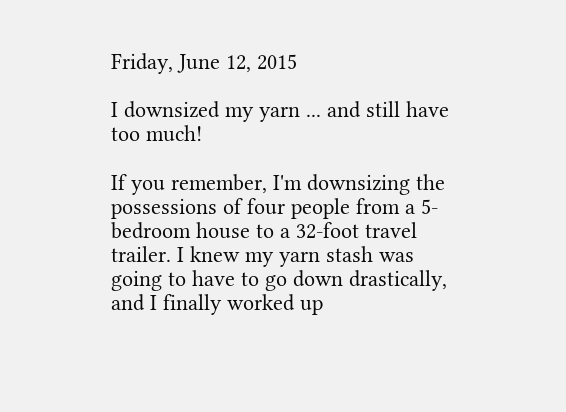Friday, June 12, 2015

I downsized my yarn ... and still have too much!

If you remember, I'm downsizing the possessions of four people from a 5-bedroom house to a 32-foot travel trailer. I knew my yarn stash was going to have to go down drastically, and I finally worked up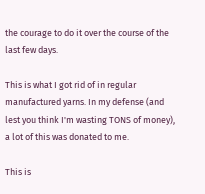the courage to do it over the course of the last few days.

This is what I got rid of in regular manufactured yarns. In my defense (and lest you think I'm wasting TONS of money), a lot of this was donated to me.

This is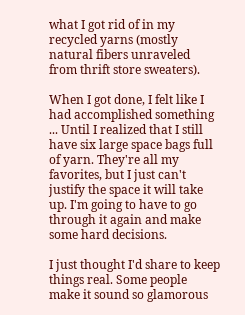what I got rid of in my recycled yarns (mostly natural fibers unraveled from thrift store sweaters).

When I got done, I felt like I had accomplished something ... Until I realized that I still have six large space bags full of yarn. They're all my favorites, but I just can't justify the space it will take up. I'm going to have to go through it again and make some hard decisions.

I just thought I'd share to keep things real. Some people make it sound so glamorous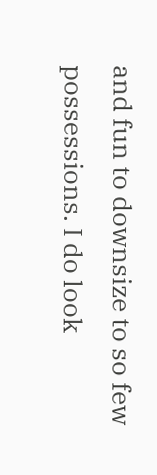and fun to downsize to so few possessions. I do look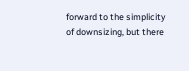forward to the simplicity of downsizing, but there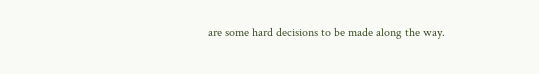are some hard decisions to be made along the way.